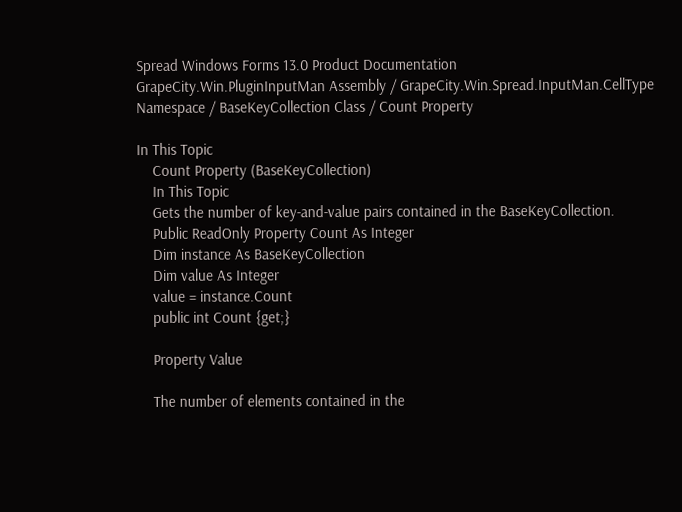Spread Windows Forms 13.0 Product Documentation
GrapeCity.Win.PluginInputMan Assembly / GrapeCity.Win.Spread.InputMan.CellType Namespace / BaseKeyCollection Class / Count Property

In This Topic
    Count Property (BaseKeyCollection)
    In This Topic
    Gets the number of key-and-value pairs contained in the BaseKeyCollection.
    Public ReadOnly Property Count As Integer
    Dim instance As BaseKeyCollection
    Dim value As Integer
    value = instance.Count
    public int Count {get;}

    Property Value

    The number of elements contained in the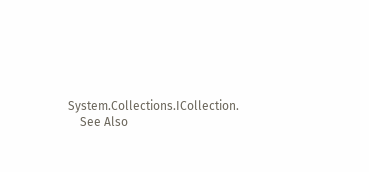System.Collections.ICollection.
    See Also